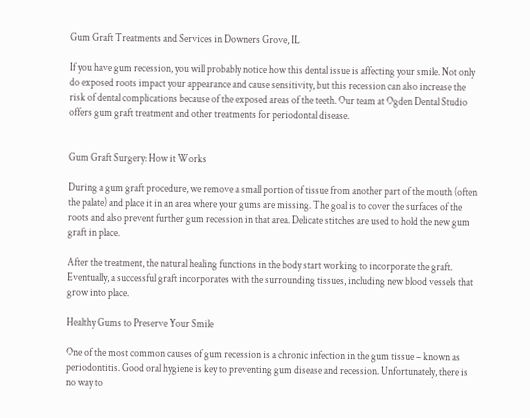Gum Graft Treatments and Services in Downers Grove, IL

If you have gum recession, you will probably notice how this dental issue is affecting your smile. Not only do exposed roots impact your appearance and cause sensitivity, but this recession can also increase the risk of dental complications because of the exposed areas of the teeth. Our team at Ogden Dental Studio offers gum graft treatment and other treatments for periodontal disease.


Gum Graft Surgery: How it Works

During a gum graft procedure, we remove a small portion of tissue from another part of the mouth (often the palate) and place it in an area where your gums are missing. The goal is to cover the surfaces of the roots and also prevent further gum recession in that area. Delicate stitches are used to hold the new gum graft in place.

After the treatment, the natural healing functions in the body start working to incorporate the graft. Eventually, a successful graft incorporates with the surrounding tissues, including new blood vessels that grow into place.

Healthy Gums to Preserve Your Smile

One of the most common causes of gum recession is a chronic infection in the gum tissue – known as periodontitis. Good oral hygiene is key to preventing gum disease and recession. Unfortunately, there is no way to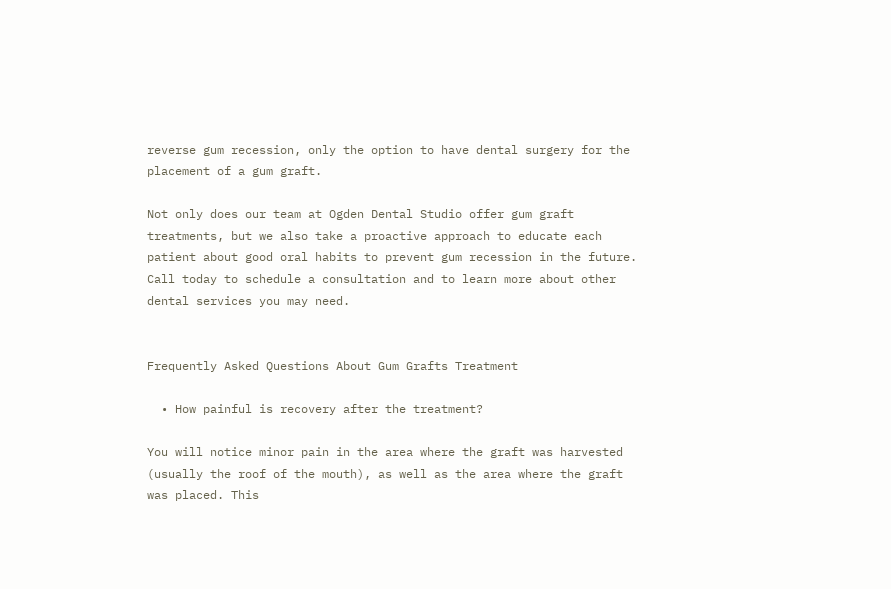reverse gum recession, only the option to have dental surgery for the placement of a gum graft.

Not only does our team at Ogden Dental Studio offer gum graft treatments, but we also take a proactive approach to educate each patient about good oral habits to prevent gum recession in the future. Call today to schedule a consultation and to learn more about other dental services you may need.


Frequently Asked Questions About Gum Grafts Treatment

  • How painful is recovery after the treatment?

You will notice minor pain in the area where the graft was harvested (usually the roof of the mouth), as well as the area where the graft was placed. This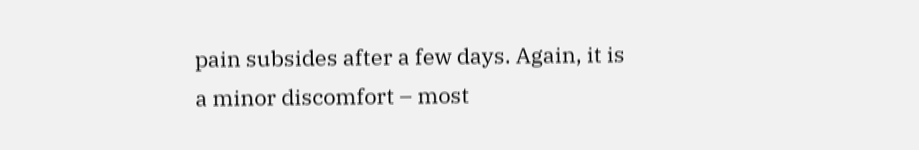pain subsides after a few days. Again, it is a minor discomfort – most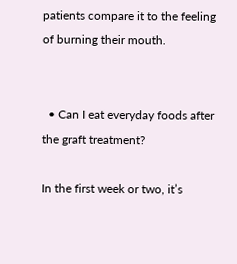patients compare it to the feeling of burning their mouth.


  • Can I eat everyday foods after the graft treatment?

In the first week or two, it’s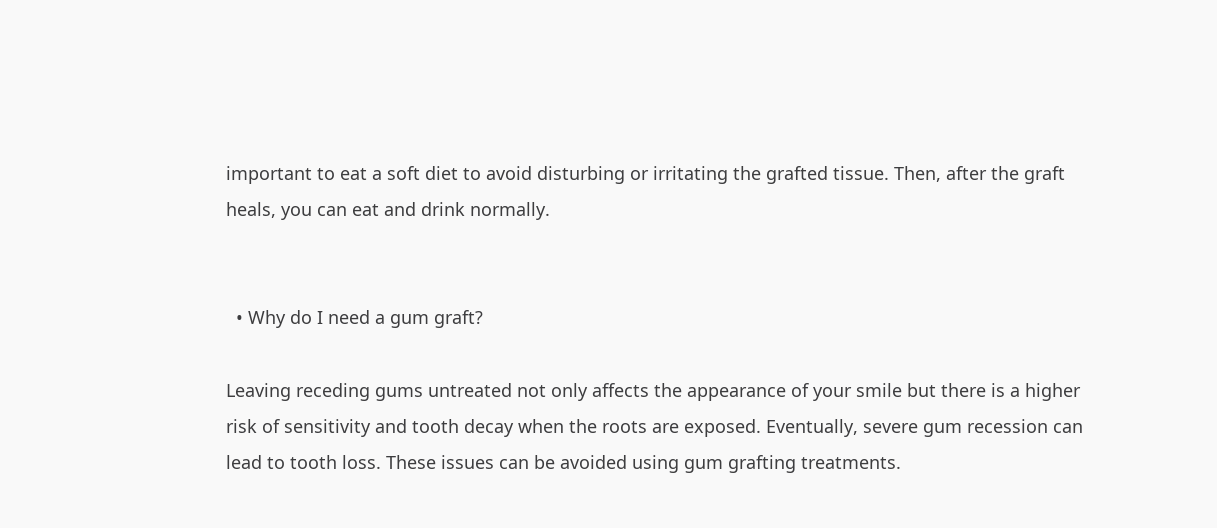important to eat a soft diet to avoid disturbing or irritating the grafted tissue. Then, after the graft heals, you can eat and drink normally.


  • Why do I need a gum graft?

Leaving receding gums untreated not only affects the appearance of your smile but there is a higher risk of sensitivity and tooth decay when the roots are exposed. Eventually, severe gum recession can lead to tooth loss. These issues can be avoided using gum grafting treatments.